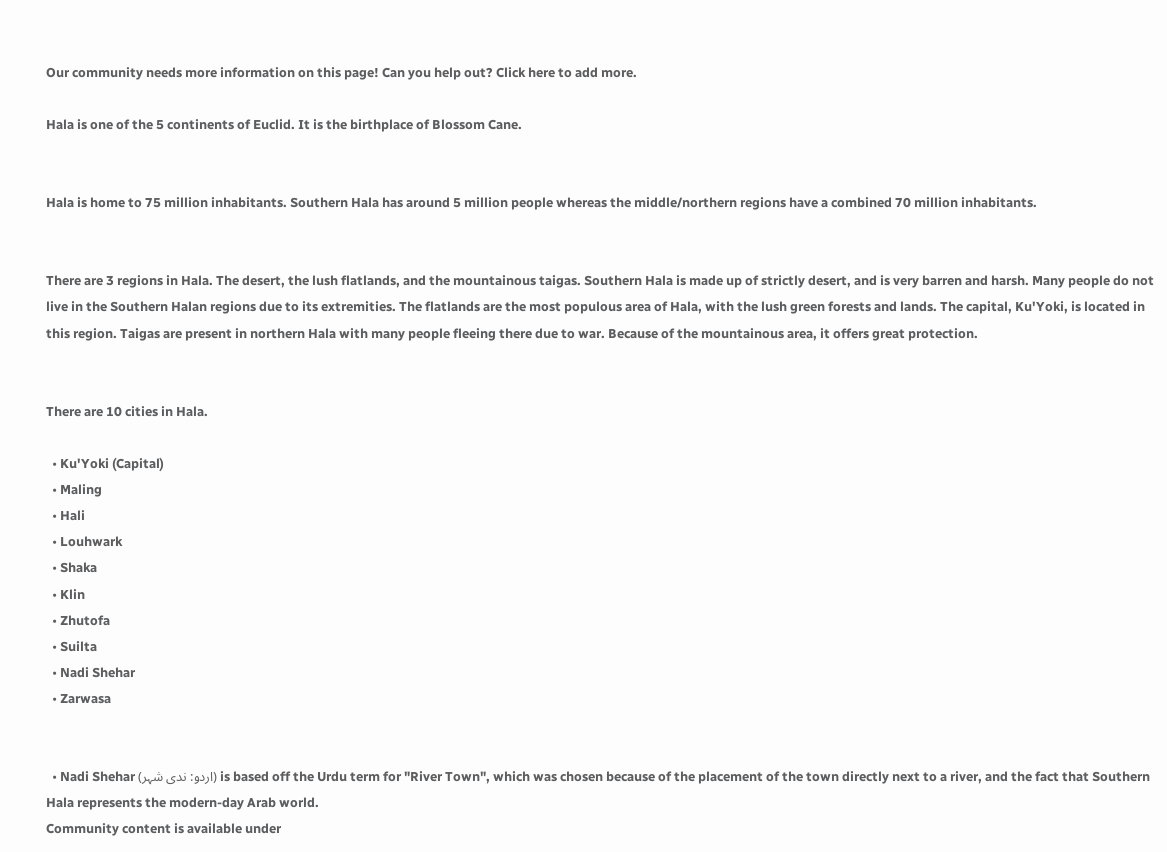Our community needs more information on this page! Can you help out? Click here to add more.

Hala is one of the 5 continents of Euclid. It is the birthplace of Blossom Cane.


Hala is home to 75 million inhabitants. Southern Hala has around 5 million people whereas the middle/northern regions have a combined 70 million inhabitants.


There are 3 regions in Hala. The desert, the lush flatlands, and the mountainous taigas. Southern Hala is made up of strictly desert, and is very barren and harsh. Many people do not live in the Southern Halan regions due to its extremities. The flatlands are the most populous area of Hala, with the lush green forests and lands. The capital, Ku'Yoki, is located in this region. Taigas are present in northern Hala with many people fleeing there due to war. Because of the mountainous area, it offers great protection.


There are 10 cities in Hala.

  • Ku'Yoki (Capital)
  • Maling
  • Hali
  • Louhwark
  • Shaka
  • Klin
  • Zhutofa
  • Suilta
  • Nadi Shehar
  • Zarwasa


  • Nadi Shehar (اردو: ندی شہر) is based off the Urdu term for "River Town", which was chosen because of the placement of the town directly next to a river, and the fact that Southern Hala represents the modern-day Arab world.
Community content is available under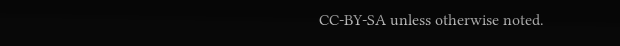CC-BY-SA unless otherwise noted.